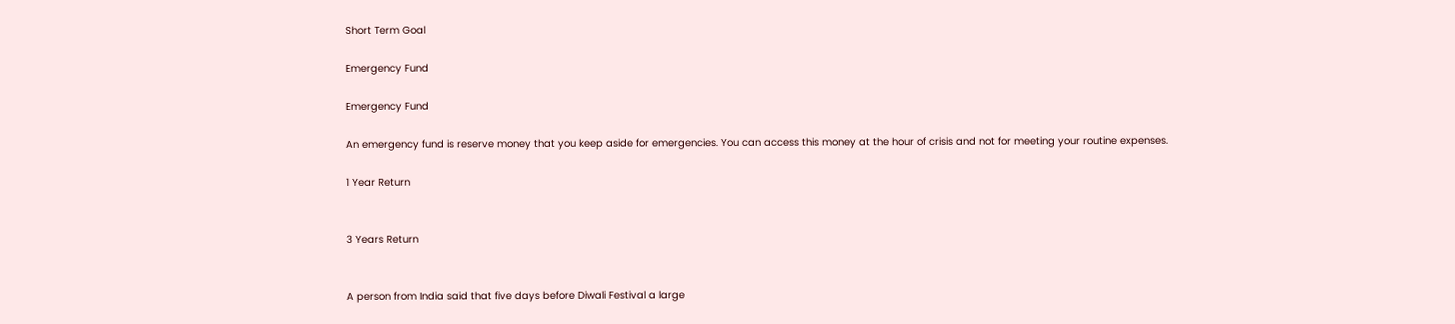Short Term Goal

Emergency Fund

Emergency Fund

An emergency fund is reserve money that you keep aside for emergencies. You can access this money at the hour of crisis and not for meeting your routine expenses.

1 Year Return


3 Years Return


A person from India said that five days before Diwali Festival a large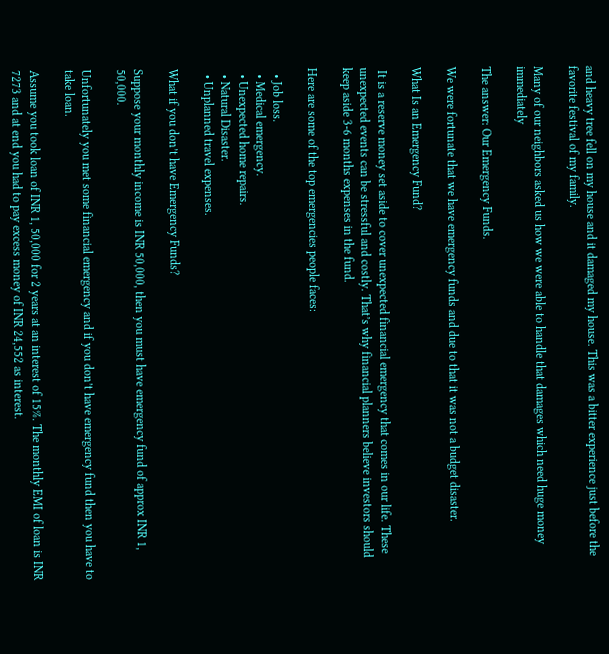and heavy tree fell on my house and it damaged my house. This was a bitter experience just before the favorite festival of my family.

Many of our neighbors asked us how we were able to handle that damages which need huge money immediately

The answer: Our Emergency Funds.

We were fortunate that we have emergency funds and due to that it was not a budget disaster.

What Is an Emergency Fund?

 It is a reserve money set aside to cover unexpected financial emergency that comes in our life. These unexpected events can be stressful and costly. That’s why financial planners believe investors should keep aside 3-6 months expenses in the fund.

Here are some of the top emergencies people faces:

  • Job loss.
  • Medical emergency.
  • Unexpected home repairs.
  • Natural Disaster.
  • Unplanned travel expenses.

What if you don’t have Emergency Funds?

Suppose your monthly income is INR 50,000, then you must have emergency fund of approx INR 1, 50,000.

Unfortunately you met some financial emergency and if you don’t have emergency fund then you have to take loan.

Assume you took loan of INR 1, 50,000 for 2 years at an interest of 15%. The monthly EMI of loan is INR 7273 and at end you had to pay excess money of INR 24,552 as interest.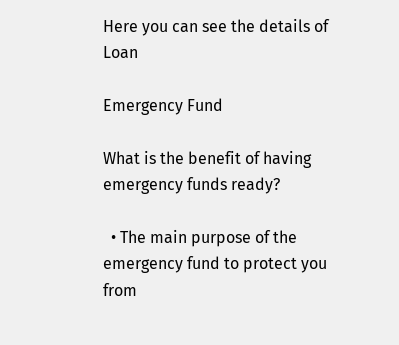Here you can see the details of Loan

Emergency Fund

What is the benefit of having emergency funds ready?

  • The main purpose of the emergency fund to protect you from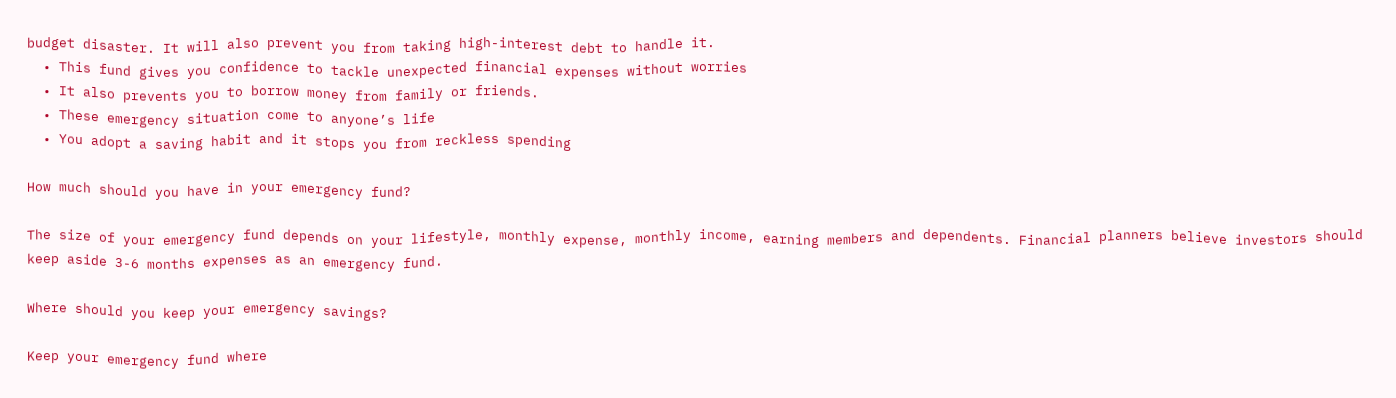budget disaster. It will also prevent you from taking high-interest debt to handle it.
  • This fund gives you confidence to tackle unexpected financial expenses without worries
  • It also prevents you to borrow money from family or friends.
  • These emergency situation come to anyone’s life
  • You adopt a saving habit and it stops you from reckless spending

How much should you have in your emergency fund?

The size of your emergency fund depends on your lifestyle, monthly expense, monthly income, earning members and dependents. Financial planners believe investors should keep aside 3-6 months expenses as an emergency fund.

Where should you keep your emergency savings?

Keep your emergency fund where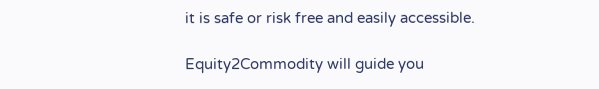it is safe or risk free and easily accessible.

Equity2Commodity will guide you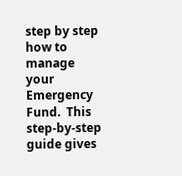step by step how to manage  your Emergency Fund.  This step-by-step guide gives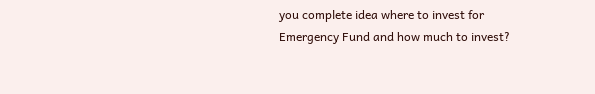you complete idea where to invest for Emergency Fund and how much to invest?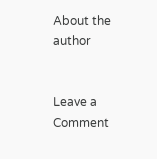About the author


Leave a Comment